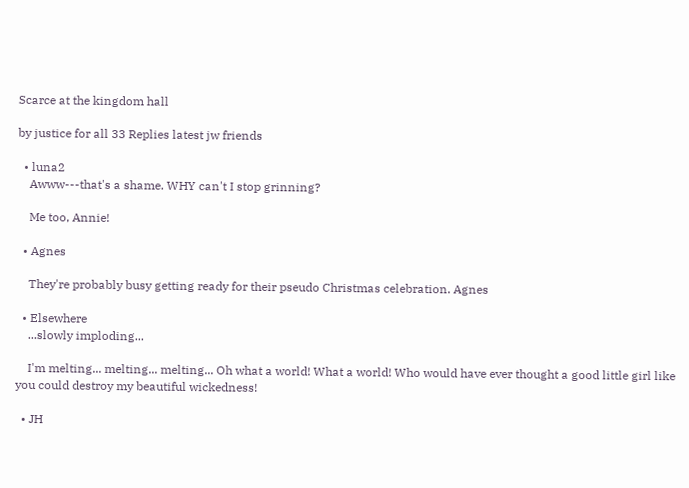Scarce at the kingdom hall

by justice for all 33 Replies latest jw friends

  • luna2
    Awww---that's a shame. WHY can't I stop grinning?

    Me too, Annie!

  • Agnes

    They're probably busy getting ready for their pseudo Christmas celebration. Agnes

  • Elsewhere
    ...slowly imploding...

    I'm melting... melting... melting... Oh what a world! What a world! Who would have ever thought a good little girl like you could destroy my beautiful wickedness!

  • JH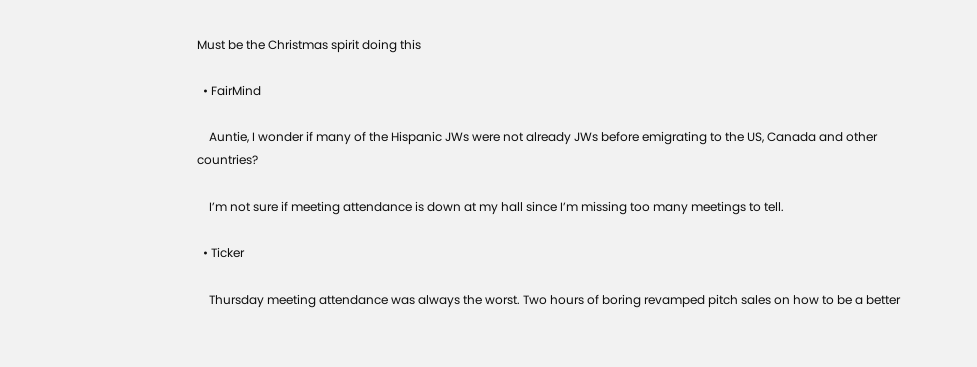Must be the Christmas spirit doing this

  • FairMind

    Auntie, I wonder if many of the Hispanic JWs were not already JWs before emigrating to the US, Canada and other countries?

    I’m not sure if meeting attendance is down at my hall since I’m missing too many meetings to tell.

  • Ticker

    Thursday meeting attendance was always the worst. Two hours of boring revamped pitch sales on how to be a better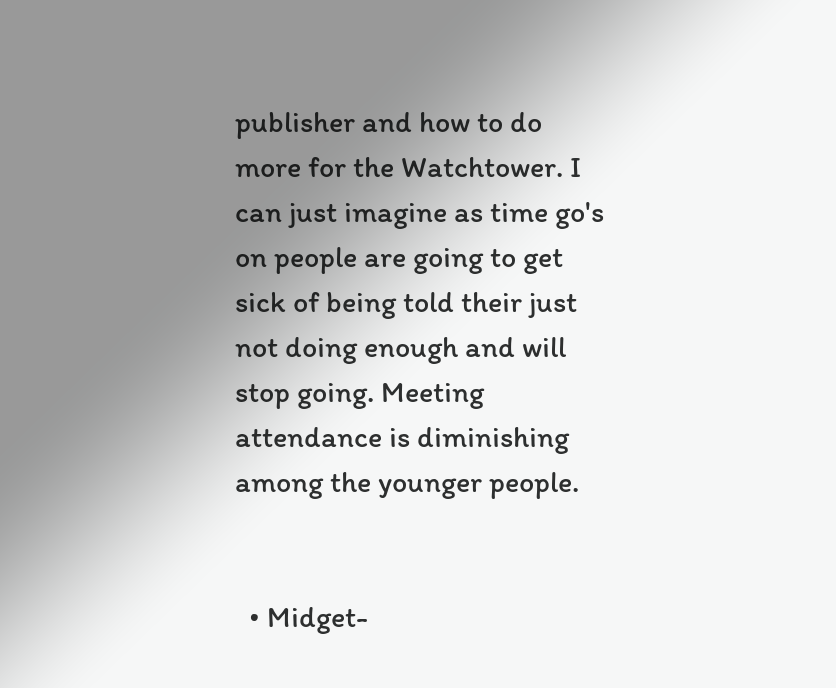publisher and how to do more for the Watchtower. I can just imagine as time go's on people are going to get sick of being told their just not doing enough and will stop going. Meeting attendance is diminishing among the younger people.


  • Midget-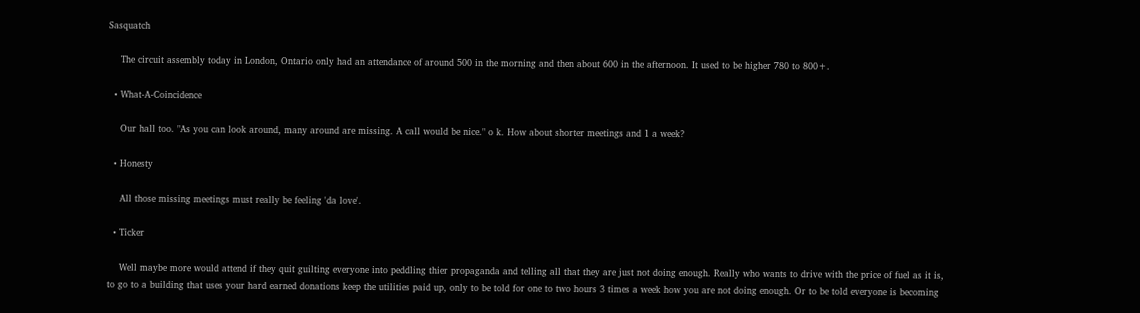Sasquatch

    The circuit assembly today in London, Ontario only had an attendance of around 500 in the morning and then about 600 in the afternoon. It used to be higher 780 to 800+.

  • What-A-Coincidence

    Our hall too. "As you can look around, many around are missing. A call would be nice." o k. How about shorter meetings and 1 a week?

  • Honesty

    All those missing meetings must really be feeling 'da love'.

  • Ticker

    Well maybe more would attend if they quit guilting everyone into peddling thier propaganda and telling all that they are just not doing enough. Really who wants to drive with the price of fuel as it is, to go to a building that uses your hard earned donations keep the utilities paid up, only to be told for one to two hours 3 times a week how you are not doing enough. Or to be told everyone is becoming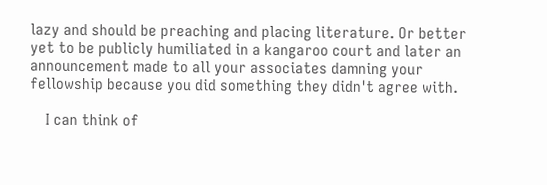lazy and should be preaching and placing literature. Or better yet to be publicly humiliated in a kangaroo court and later an announcement made to all your associates damning your fellowship because you did something they didn't agree with.

    I can think of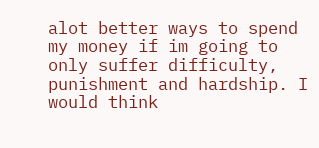alot better ways to spend my money if im going to only suffer difficulty, punishment and hardship. I would think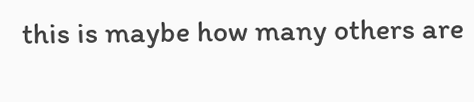this is maybe how many others are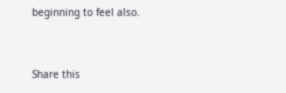beginning to feel also.


Share this